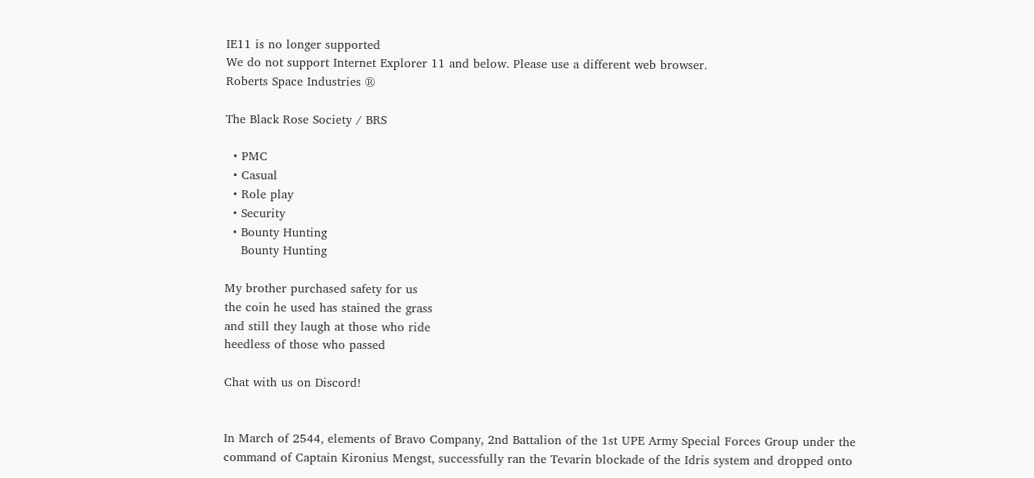IE11 is no longer supported
We do not support Internet Explorer 11 and below. Please use a different web browser.
Roberts Space Industries ®

The Black Rose Society / BRS

  • PMC
  • Casual
  • Role play
  • Security
  • Bounty Hunting
    Bounty Hunting

My brother purchased safety for us
the coin he used has stained the grass
and still they laugh at those who ride
heedless of those who passed

Chat with us on Discord!


In March of 2544, elements of Bravo Company, 2nd Battalion of the 1st UPE Army Special Forces Group under the command of Captain Kironius Mengst, successfully ran the Tevarin blockade of the Idris system and dropped onto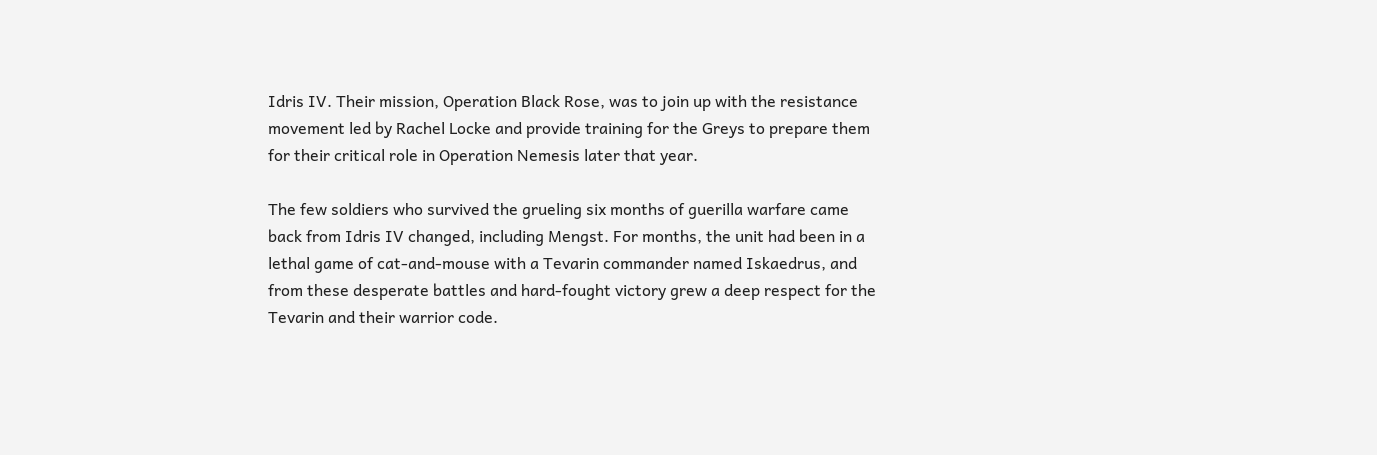Idris IV. Their mission, Operation Black Rose, was to join up with the resistance movement led by Rachel Locke and provide training for the Greys to prepare them for their critical role in Operation Nemesis later that year.

The few soldiers who survived the grueling six months of guerilla warfare came back from Idris IV changed, including Mengst. For months, the unit had been in a lethal game of cat-and-mouse with a Tevarin commander named Iskaedrus, and from these desperate battles and hard-fought victory grew a deep respect for the Tevarin and their warrior code.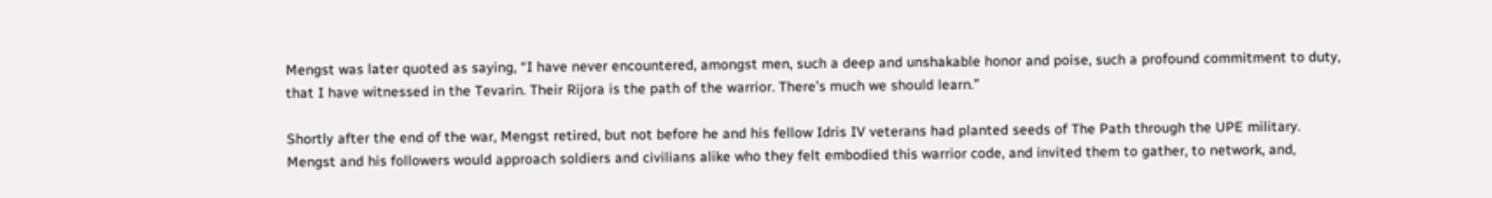Mengst was later quoted as saying, “I have never encountered, amongst men, such a deep and unshakable honor and poise, such a profound commitment to duty, that I have witnessed in the Tevarin. Their Rijora is the path of the warrior. There’s much we should learn.”

Shortly after the end of the war, Mengst retired, but not before he and his fellow Idris IV veterans had planted seeds of The Path through the UPE military. Mengst and his followers would approach soldiers and civilians alike who they felt embodied this warrior code, and invited them to gather, to network, and,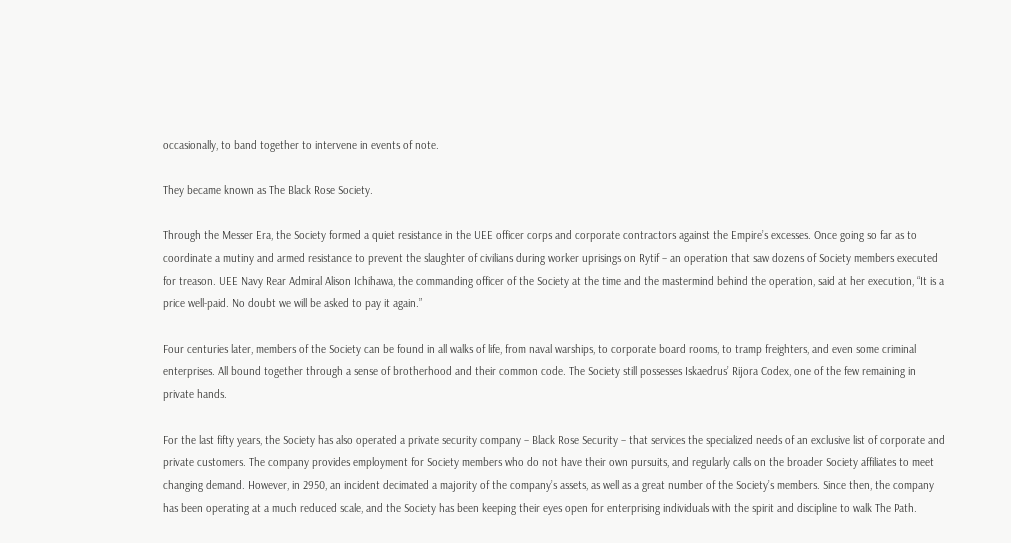occasionally, to band together to intervene in events of note.

They became known as The Black Rose Society.

Through the Messer Era, the Society formed a quiet resistance in the UEE officer corps and corporate contractors against the Empire’s excesses. Once going so far as to coordinate a mutiny and armed resistance to prevent the slaughter of civilians during worker uprisings on Rytif – an operation that saw dozens of Society members executed for treason. UEE Navy Rear Admiral Alison Ichihawa, the commanding officer of the Society at the time and the mastermind behind the operation, said at her execution, “It is a price well-paid. No doubt we will be asked to pay it again.”

Four centuries later, members of the Society can be found in all walks of life, from naval warships, to corporate board rooms, to tramp freighters, and even some criminal enterprises. All bound together through a sense of brotherhood and their common code. The Society still possesses Iskaedrus’ Rijora Codex, one of the few remaining in private hands.

For the last fifty years, the Society has also operated a private security company – Black Rose Security – that services the specialized needs of an exclusive list of corporate and private customers. The company provides employment for Society members who do not have their own pursuits, and regularly calls on the broader Society affiliates to meet changing demand. However, in 2950, an incident decimated a majority of the company’s assets, as well as a great number of the Society’s members. Since then, the company has been operating at a much reduced scale, and the Society has been keeping their eyes open for enterprising individuals with the spirit and discipline to walk The Path.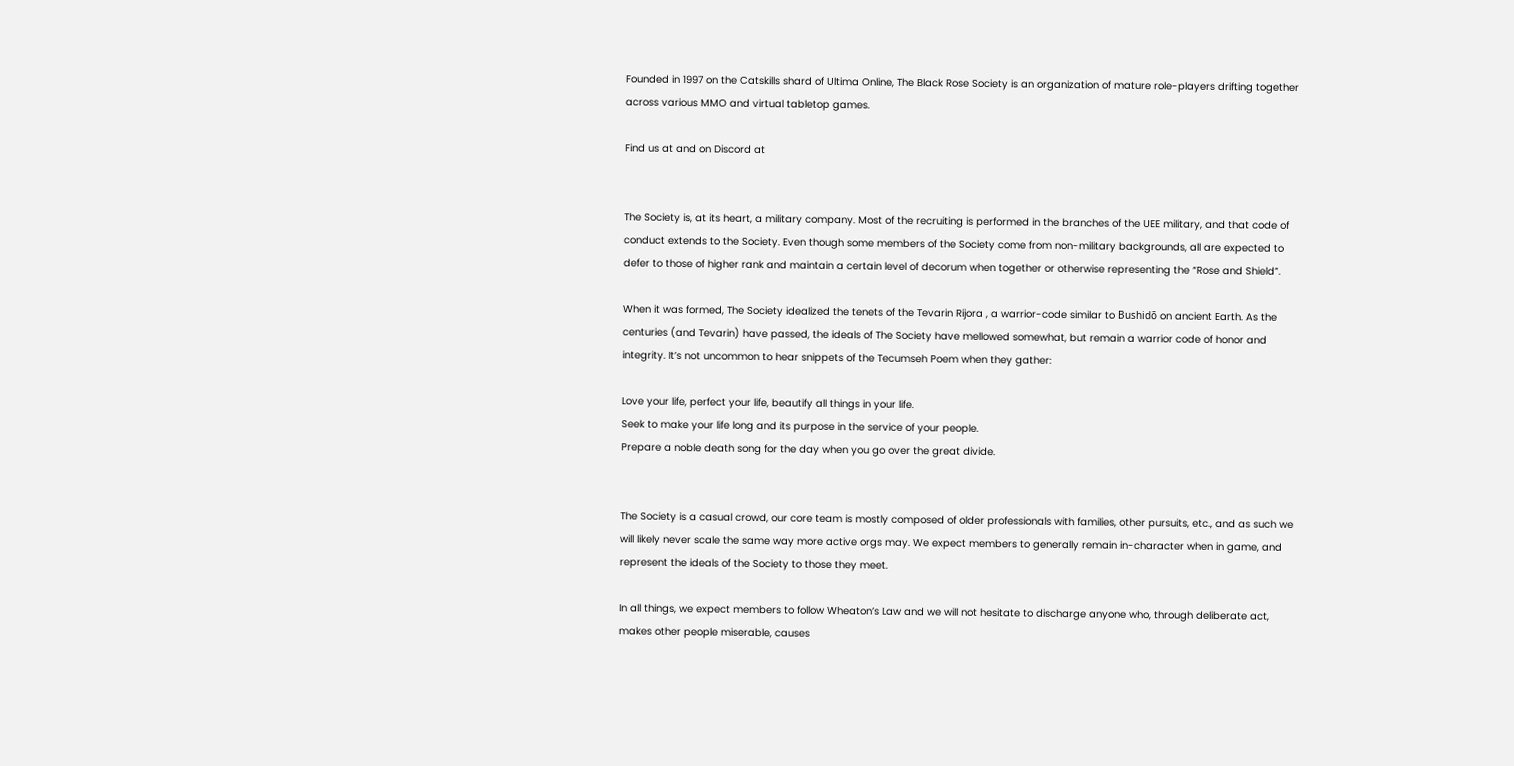Founded in 1997 on the Catskills shard of Ultima Online, The Black Rose Society is an organization of mature role-players drifting together across various MMO and virtual tabletop games.

Find us at and on Discord at


The Society is, at its heart, a military company. Most of the recruiting is performed in the branches of the UEE military, and that code of conduct extends to the Society. Even though some members of the Society come from non-military backgrounds, all are expected to defer to those of higher rank and maintain a certain level of decorum when together or otherwise representing the “Rose and Shield”.

When it was formed, The Society idealized the tenets of the Tevarin Rijora , a warrior-code similar to Bushidō on ancient Earth. As the centuries (and Tevarin) have passed, the ideals of The Society have mellowed somewhat, but remain a warrior code of honor and integrity. It’s not uncommon to hear snippets of the Tecumseh Poem when they gather:

Love your life, perfect your life, beautify all things in your life.
Seek to make your life long and its purpose in the service of your people.
Prepare a noble death song for the day when you go over the great divide.


The Society is a casual crowd, our core team is mostly composed of older professionals with families, other pursuits, etc., and as such we will likely never scale the same way more active orgs may. We expect members to generally remain in-character when in game, and represent the ideals of the Society to those they meet.

In all things, we expect members to follow Wheaton’s Law and we will not hesitate to discharge anyone who, through deliberate act, makes other people miserable, causes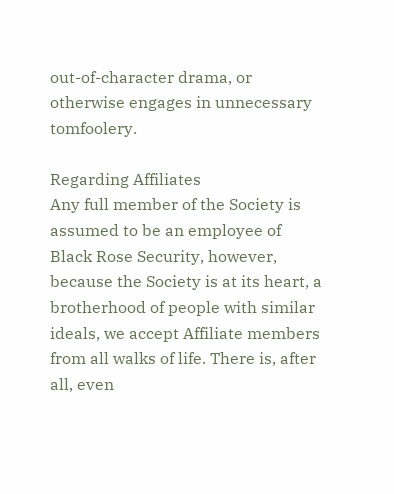out-of-character drama, or otherwise engages in unnecessary tomfoolery.

Regarding Affiliates
Any full member of the Society is assumed to be an employee of Black Rose Security, however, because the Society is at its heart, a brotherhood of people with similar ideals, we accept Affiliate members from all walks of life. There is, after all, even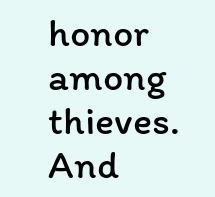honor among thieves. And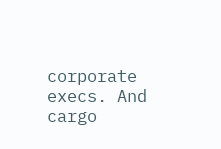corporate execs. And cargo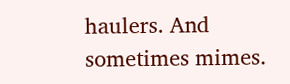haulers. And sometimes mimes.